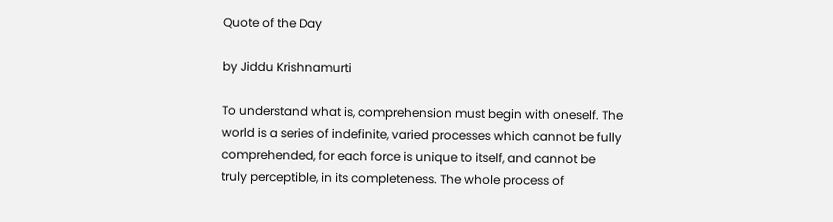Quote of the Day

by Jiddu Krishnamurti

To understand what is, comprehension must begin with oneself. The world is a series of indefinite, varied processes which cannot be fully comprehended, for each force is unique to itself, and cannot be truly perceptible, in its completeness. The whole process of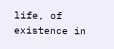life, of existence in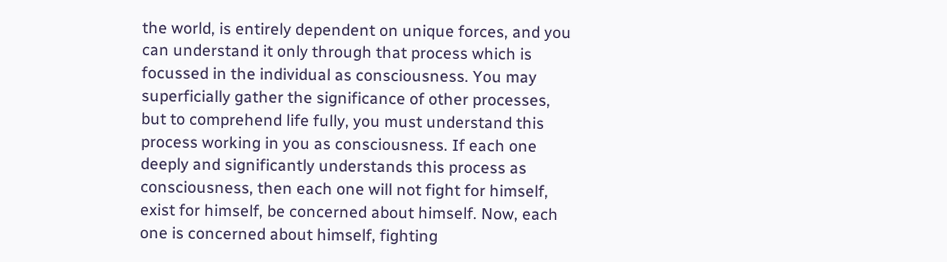the world, is entirely dependent on unique forces, and you can understand it only through that process which is focussed in the individual as consciousness. You may superficially gather the significance of other processes, but to comprehend life fully, you must understand this process working in you as consciousness. If each one deeply and significantly understands this process as consciousness, then each one will not fight for himself, exist for himself, be concerned about himself. Now, each one is concerned about himself, fighting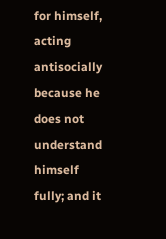for himself, acting antisocially because he does not understand himself fully; and it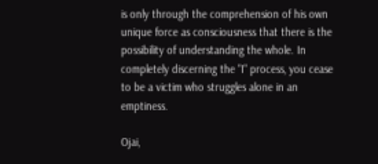is only through the comprehension of his own unique force as consciousness that there is the possibility of understanding the whole. In completely discerning the "I" process, you cease to be a victim who struggles alone in an emptiness.

Ojai,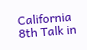California
8th Talk in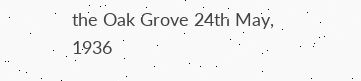the Oak Grove 24th May, 1936